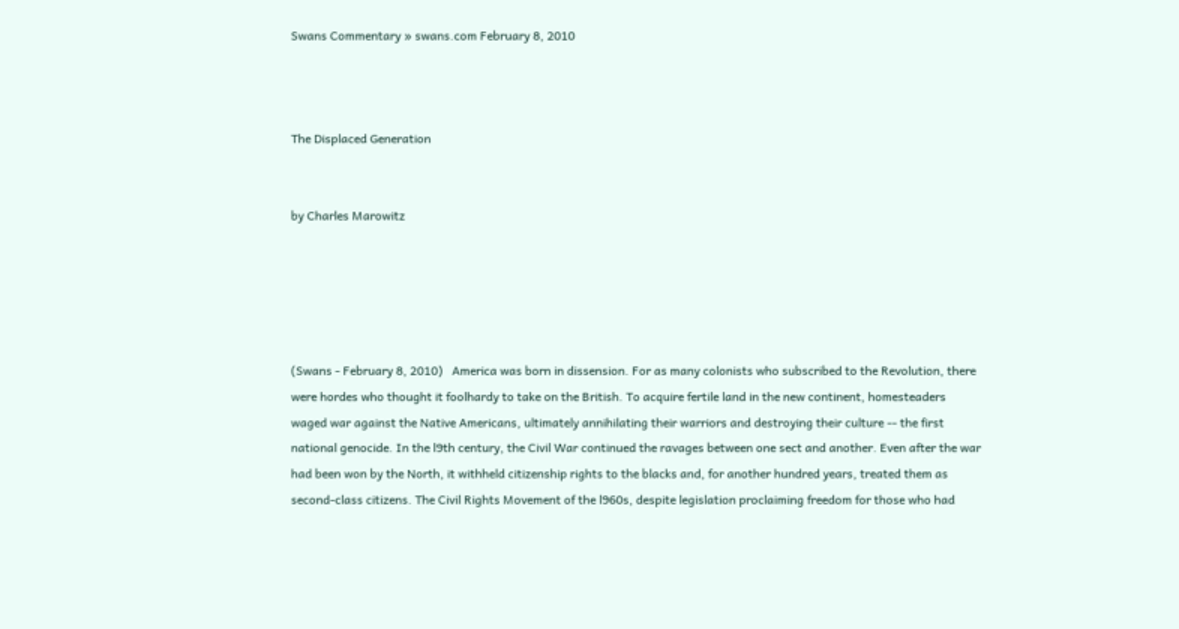Swans Commentary » swans.com February 8, 2010



The Displaced Generation


by Charles Marowitz





(Swans - February 8, 2010)   America was born in dissension. For as many colonists who subscribed to the Revolution, there were hordes who thought it foolhardy to take on the British. To acquire fertile land in the new continent, homesteaders waged war against the Native Americans, ultimately annihilating their warriors and destroying their culture -- the first national genocide. In the l9th century, the Civil War continued the ravages between one sect and another. Even after the war had been won by the North, it withheld citizenship rights to the blacks and, for another hundred years, treated them as second-class citizens. The Civil Rights Movement of the l960s, despite legislation proclaiming freedom for those who had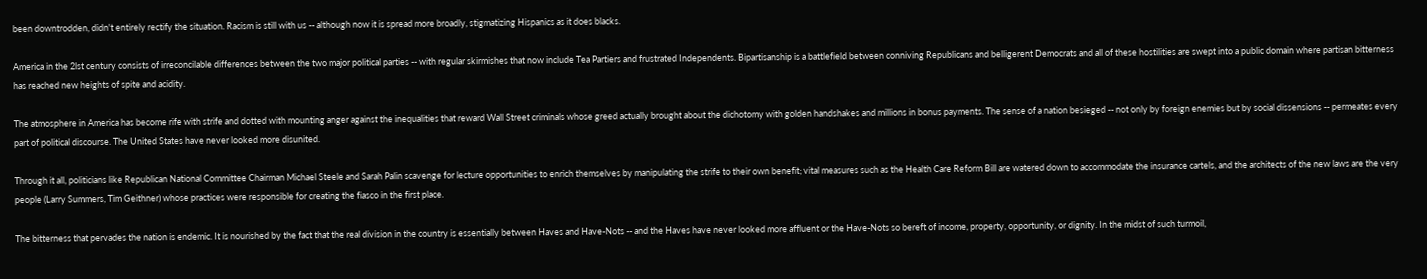been downtrodden, didn't entirely rectify the situation. Racism is still with us -- although now it is spread more broadly, stigmatizing Hispanics as it does blacks.

America in the 2lst century consists of irreconcilable differences between the two major political parties -- with regular skirmishes that now include Tea Partiers and frustrated Independents. Bipartisanship is a battlefield between conniving Republicans and belligerent Democrats and all of these hostilities are swept into a public domain where partisan bitterness has reached new heights of spite and acidity.

The atmosphere in America has become rife with strife and dotted with mounting anger against the inequalities that reward Wall Street criminals whose greed actually brought about the dichotomy with golden handshakes and millions in bonus payments. The sense of a nation besieged -- not only by foreign enemies but by social dissensions -- permeates every part of political discourse. The United States have never looked more disunited.

Through it all, politicians like Republican National Committee Chairman Michael Steele and Sarah Palin scavenge for lecture opportunities to enrich themselves by manipulating the strife to their own benefit; vital measures such as the Health Care Reform Bill are watered down to accommodate the insurance cartels, and the architects of the new laws are the very people (Larry Summers, Tim Geithner) whose practices were responsible for creating the fiasco in the first place.

The bitterness that pervades the nation is endemic. It is nourished by the fact that the real division in the country is essentially between Haves and Have-Nots -- and the Haves have never looked more affluent or the Have-Nots so bereft of income, property, opportunity, or dignity. In the midst of such turmoil,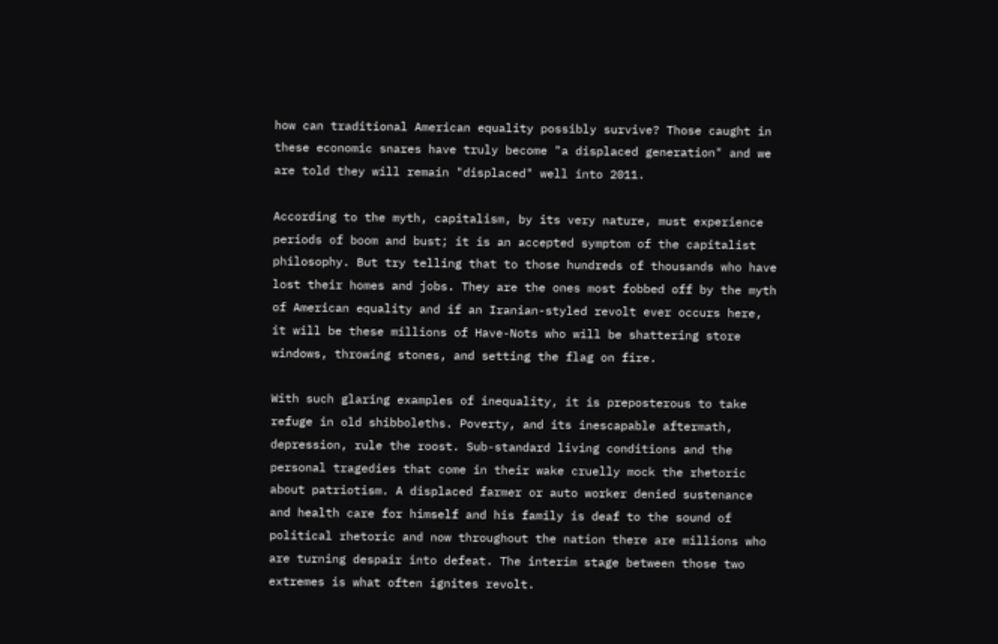how can traditional American equality possibly survive? Those caught in these economic snares have truly become "a displaced generation" and we are told they will remain "displaced" well into 2011.

According to the myth, capitalism, by its very nature, must experience periods of boom and bust; it is an accepted symptom of the capitalist philosophy. But try telling that to those hundreds of thousands who have lost their homes and jobs. They are the ones most fobbed off by the myth of American equality and if an Iranian-styled revolt ever occurs here, it will be these millions of Have-Nots who will be shattering store windows, throwing stones, and setting the flag on fire.

With such glaring examples of inequality, it is preposterous to take refuge in old shibboleths. Poverty, and its inescapable aftermath, depression, rule the roost. Sub-standard living conditions and the personal tragedies that come in their wake cruelly mock the rhetoric about patriotism. A displaced farmer or auto worker denied sustenance and health care for himself and his family is deaf to the sound of political rhetoric and now throughout the nation there are millions who are turning despair into defeat. The interim stage between those two extremes is what often ignites revolt.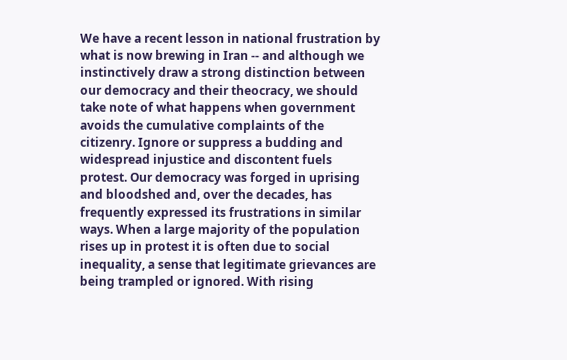We have a recent lesson in national frustration by what is now brewing in Iran -- and although we instinctively draw a strong distinction between our democracy and their theocracy, we should take note of what happens when government avoids the cumulative complaints of the citizenry. Ignore or suppress a budding and widespread injustice and discontent fuels protest. Our democracy was forged in uprising and bloodshed and, over the decades, has frequently expressed its frustrations in similar ways. When a large majority of the population rises up in protest it is often due to social inequality, a sense that legitimate grievances are being trampled or ignored. With rising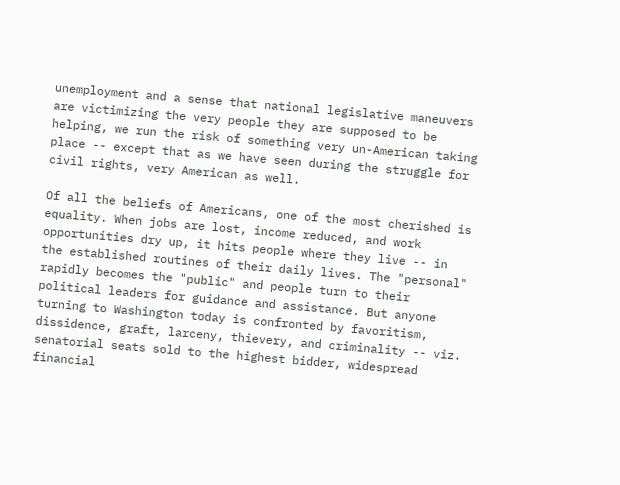unemployment and a sense that national legislative maneuvers are victimizing the very people they are supposed to be helping, we run the risk of something very un-American taking place -- except that as we have seen during the struggle for civil rights, very American as well.

Of all the beliefs of Americans, one of the most cherished is equality. When jobs are lost, income reduced, and work opportunities dry up, it hits people where they live -- in the established routines of their daily lives. The "personal" rapidly becomes the "public" and people turn to their political leaders for guidance and assistance. But anyone turning to Washington today is confronted by favoritism, dissidence, graft, larceny, thievery, and criminality -- viz. senatorial seats sold to the highest bidder, widespread financial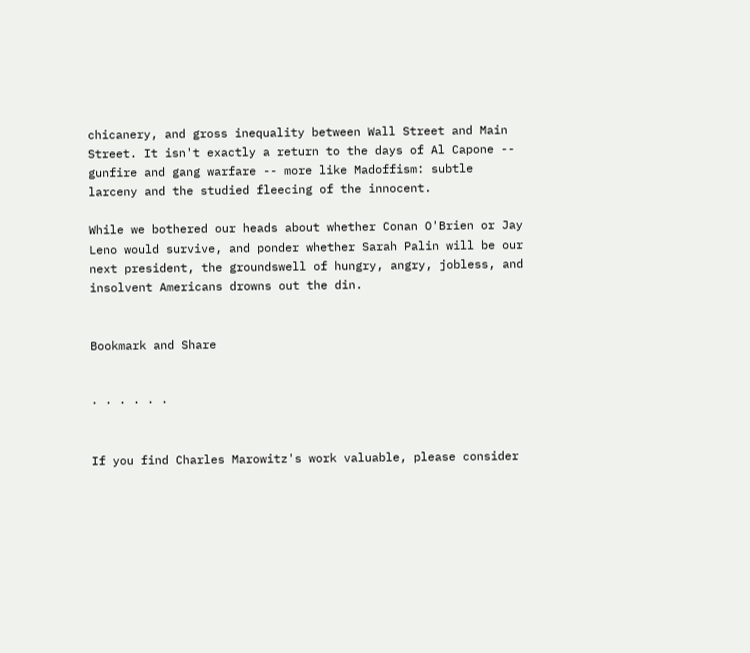chicanery, and gross inequality between Wall Street and Main Street. It isn't exactly a return to the days of Al Capone -- gunfire and gang warfare -- more like Madoffism: subtle larceny and the studied fleecing of the innocent.

While we bothered our heads about whether Conan O'Brien or Jay Leno would survive, and ponder whether Sarah Palin will be our next president, the groundswell of hungry, angry, jobless, and insolvent Americans drowns out the din.


Bookmark and Share


· · · · · ·


If you find Charles Marowitz's work valuable, please consider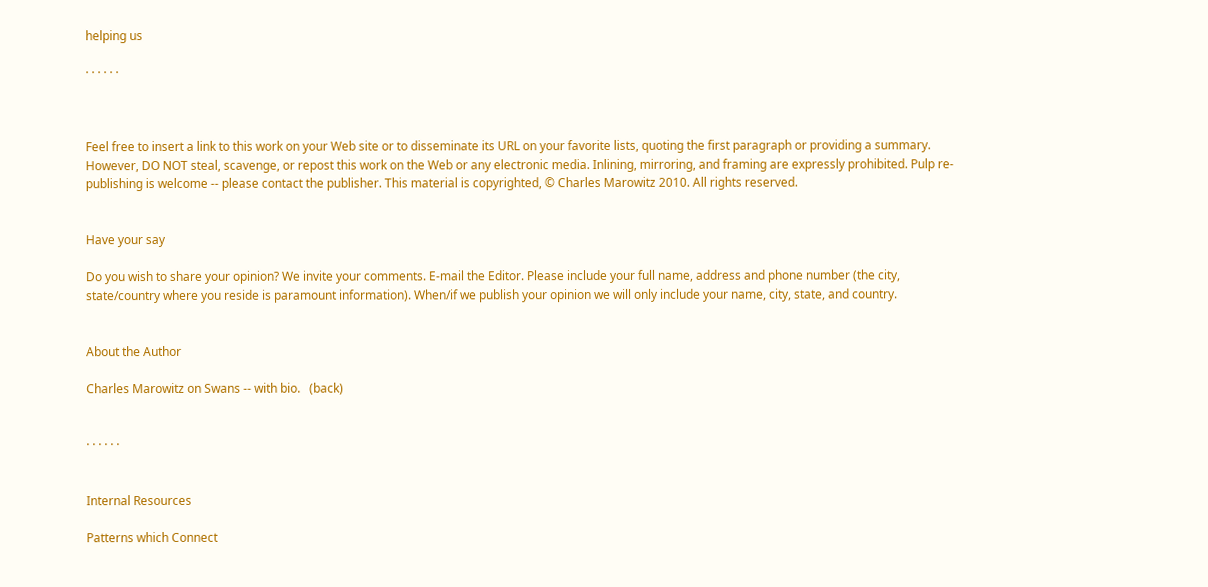helping us

· · · · · ·



Feel free to insert a link to this work on your Web site or to disseminate its URL on your favorite lists, quoting the first paragraph or providing a summary. However, DO NOT steal, scavenge, or repost this work on the Web or any electronic media. Inlining, mirroring, and framing are expressly prohibited. Pulp re-publishing is welcome -- please contact the publisher. This material is copyrighted, © Charles Marowitz 2010. All rights reserved.


Have your say

Do you wish to share your opinion? We invite your comments. E-mail the Editor. Please include your full name, address and phone number (the city, state/country where you reside is paramount information). When/if we publish your opinion we will only include your name, city, state, and country.


About the Author

Charles Marowitz on Swans -- with bio.   (back)


· · · · · ·


Internal Resources

Patterns which Connect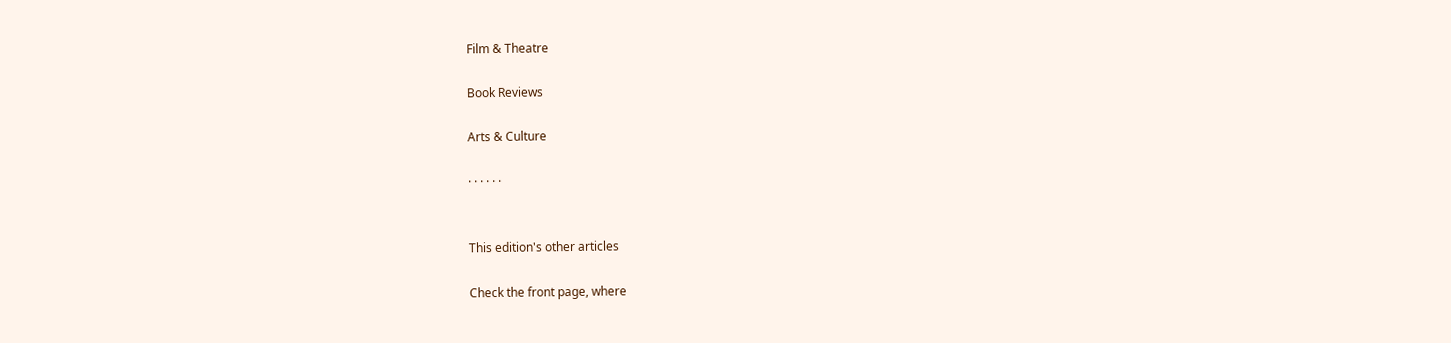Film & Theatre

Book Reviews

Arts & Culture

· · · · · ·


This edition's other articles

Check the front page, where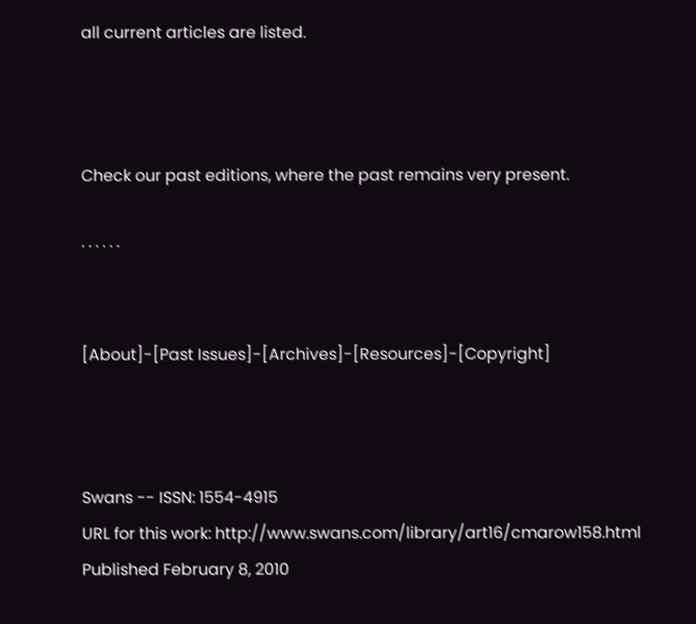all current articles are listed.



Check our past editions, where the past remains very present.

· · · · · ·


[About]-[Past Issues]-[Archives]-[Resources]-[Copyright]



Swans -- ISSN: 1554-4915
URL for this work: http://www.swans.com/library/art16/cmarow158.html
Published February 8, 2010